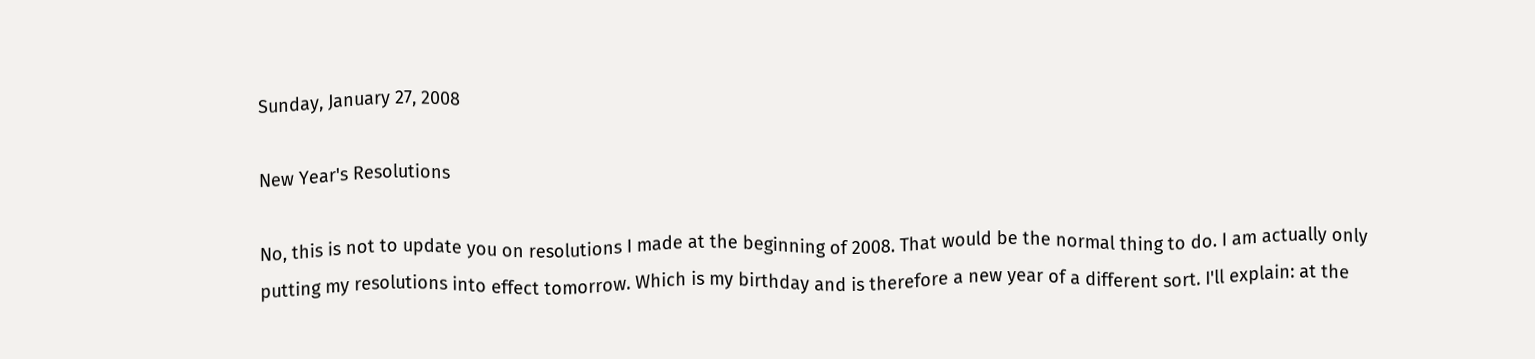Sunday, January 27, 2008

New Year's Resolutions

No, this is not to update you on resolutions I made at the beginning of 2008. That would be the normal thing to do. I am actually only putting my resolutions into effect tomorrow. Which is my birthday and is therefore a new year of a different sort. I'll explain: at the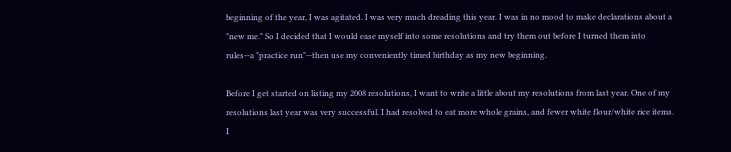beginning of the year, I was agitated. I was very much dreading this year. I was in no mood to make declarations about a "new me." So I decided that I would ease myself into some resolutions and try them out before I turned them into rules--a "practice run"--then use my conveniently timed birthday as my new beginning.

Before I get started on listing my 2008 resolutions, I want to write a little about my resolutions from last year. One of my resolutions last year was very successful. I had resolved to eat more whole grains, and fewer white flour/white rice items. I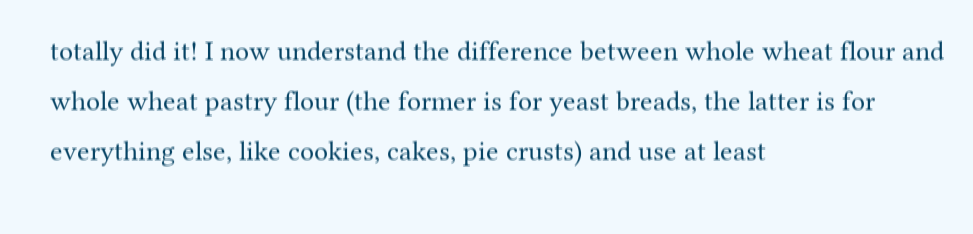totally did it! I now understand the difference between whole wheat flour and whole wheat pastry flour (the former is for yeast breads, the latter is for everything else, like cookies, cakes, pie crusts) and use at least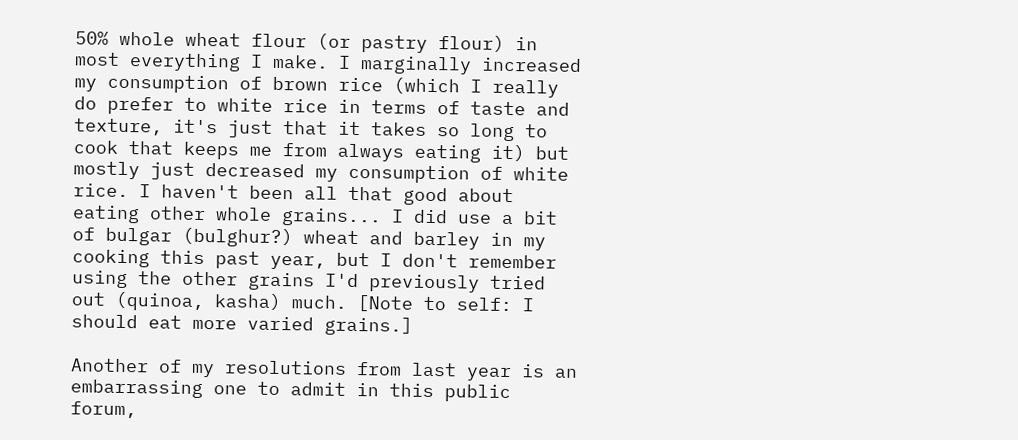50% whole wheat flour (or pastry flour) in most everything I make. I marginally increased my consumption of brown rice (which I really do prefer to white rice in terms of taste and texture, it's just that it takes so long to cook that keeps me from always eating it) but mostly just decreased my consumption of white rice. I haven't been all that good about eating other whole grains... I did use a bit of bulgar (bulghur?) wheat and barley in my cooking this past year, but I don't remember using the other grains I'd previously tried out (quinoa, kasha) much. [Note to self: I should eat more varied grains.]

Another of my resolutions from last year is an embarrassing one to admit in this public forum,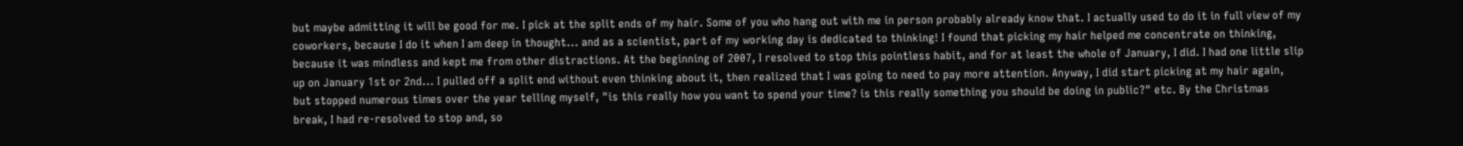but maybe admitting it will be good for me. I pick at the split ends of my hair. Some of you who hang out with me in person probably already know that. I actually used to do it in full view of my coworkers, because I do it when I am deep in thought... and as a scientist, part of my working day is dedicated to thinking! I found that picking my hair helped me concentrate on thinking, because it was mindless and kept me from other distractions. At the beginning of 2007, I resolved to stop this pointless habit, and for at least the whole of January, I did. I had one little slip up on January 1st or 2nd... I pulled off a split end without even thinking about it, then realized that I was going to need to pay more attention. Anyway, I did start picking at my hair again, but stopped numerous times over the year telling myself, "is this really how you want to spend your time? is this really something you should be doing in public?" etc. By the Christmas break, I had re-resolved to stop and, so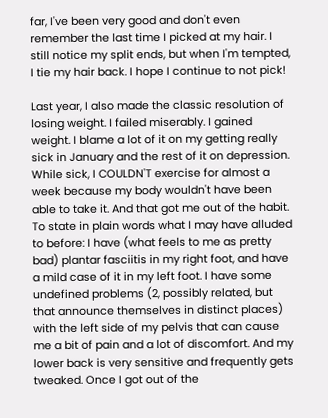far, I've been very good and don't even remember the last time I picked at my hair. I still notice my split ends, but when I'm tempted, I tie my hair back. I hope I continue to not pick!

Last year, I also made the classic resolution of losing weight. I failed miserably. I gained weight. I blame a lot of it on my getting really sick in January and the rest of it on depression. While sick, I COULDN'T exercise for almost a week because my body wouldn't have been able to take it. And that got me out of the habit. To state in plain words what I may have alluded to before: I have (what feels to me as pretty bad) plantar fasciitis in my right foot, and have a mild case of it in my left foot. I have some undefined problems (2, possibly related, but that announce themselves in distinct places) with the left side of my pelvis that can cause me a bit of pain and a lot of discomfort. And my lower back is very sensitive and frequently gets tweaked. Once I got out of the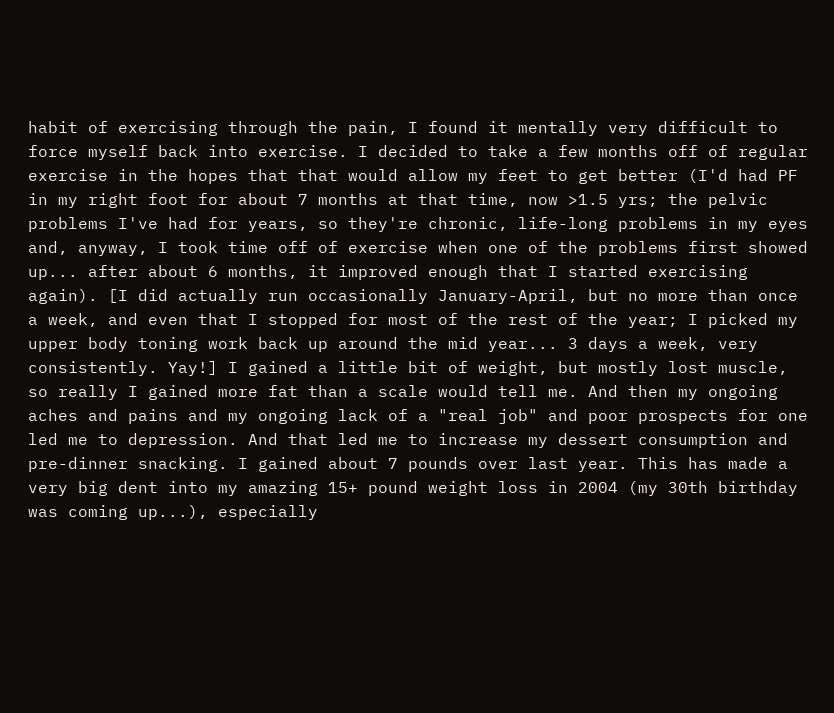habit of exercising through the pain, I found it mentally very difficult to force myself back into exercise. I decided to take a few months off of regular exercise in the hopes that that would allow my feet to get better (I'd had PF in my right foot for about 7 months at that time, now >1.5 yrs; the pelvic problems I've had for years, so they're chronic, life-long problems in my eyes and, anyway, I took time off of exercise when one of the problems first showed up... after about 6 months, it improved enough that I started exercising again). [I did actually run occasionally January-April, but no more than once a week, and even that I stopped for most of the rest of the year; I picked my upper body toning work back up around the mid year... 3 days a week, very consistently. Yay!] I gained a little bit of weight, but mostly lost muscle, so really I gained more fat than a scale would tell me. And then my ongoing aches and pains and my ongoing lack of a "real job" and poor prospects for one led me to depression. And that led me to increase my dessert consumption and pre-dinner snacking. I gained about 7 pounds over last year. This has made a very big dent into my amazing 15+ pound weight loss in 2004 (my 30th birthday was coming up...), especially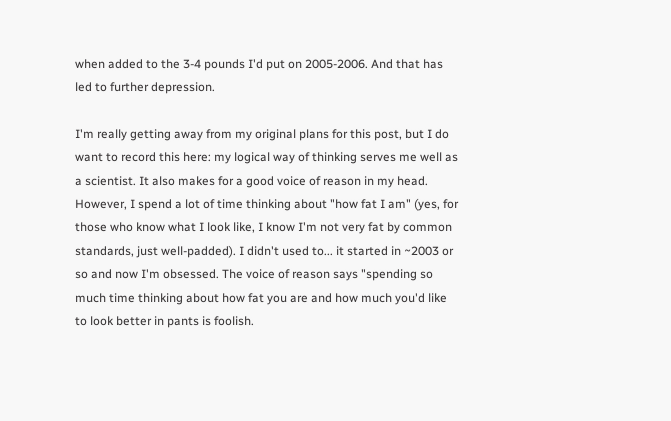when added to the 3-4 pounds I'd put on 2005-2006. And that has led to further depression.

I'm really getting away from my original plans for this post, but I do want to record this here: my logical way of thinking serves me well as a scientist. It also makes for a good voice of reason in my head. However, I spend a lot of time thinking about "how fat I am" (yes, for those who know what I look like, I know I'm not very fat by common standards, just well-padded). I didn't used to... it started in ~2003 or so and now I'm obsessed. The voice of reason says "spending so much time thinking about how fat you are and how much you'd like to look better in pants is foolish.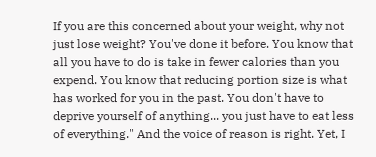If you are this concerned about your weight, why not just lose weight? You've done it before. You know that all you have to do is take in fewer calories than you expend. You know that reducing portion size is what has worked for you in the past. You don't have to deprive yourself of anything... you just have to eat less of everything." And the voice of reason is right. Yet, I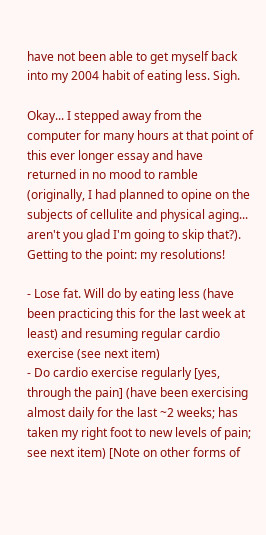have not been able to get myself back into my 2004 habit of eating less. Sigh.

Okay... I stepped away from the computer for many hours at that point of this ever longer essay and have returned in no mood to ramble (originally, I had planned to opine on the subjects of cellulite and physical aging... aren't you glad I'm going to skip that?). Getting to the point: my resolutions!

- Lose fat. Will do by eating less (have been practicing this for the last week at least) and resuming regular cardio exercise (see next item)
- Do cardio exercise regularly [yes, through the pain] (have been exercising almost daily for the last ~2 weeks; has taken my right foot to new levels of pain; see next item) [Note on other forms of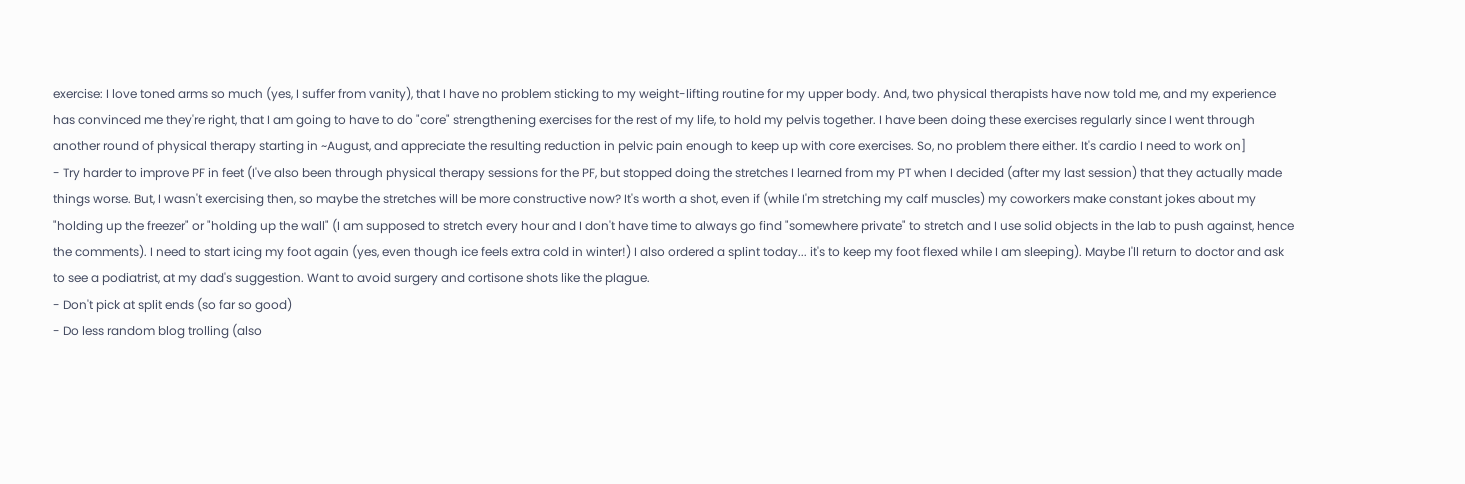exercise: I love toned arms so much (yes, I suffer from vanity), that I have no problem sticking to my weight-lifting routine for my upper body. And, two physical therapists have now told me, and my experience has convinced me they're right, that I am going to have to do "core" strengthening exercises for the rest of my life, to hold my pelvis together. I have been doing these exercises regularly since I went through another round of physical therapy starting in ~August, and appreciate the resulting reduction in pelvic pain enough to keep up with core exercises. So, no problem there either. It's cardio I need to work on]
- Try harder to improve PF in feet (I've also been through physical therapy sessions for the PF, but stopped doing the stretches I learned from my PT when I decided (after my last session) that they actually made things worse. But, I wasn't exercising then, so maybe the stretches will be more constructive now? It's worth a shot, even if (while I'm stretching my calf muscles) my coworkers make constant jokes about my "holding up the freezer" or "holding up the wall" (I am supposed to stretch every hour and I don't have time to always go find "somewhere private" to stretch and I use solid objects in the lab to push against, hence the comments). I need to start icing my foot again (yes, even though ice feels extra cold in winter!) I also ordered a splint today... it's to keep my foot flexed while I am sleeping). Maybe I'll return to doctor and ask to see a podiatrist, at my dad's suggestion. Want to avoid surgery and cortisone shots like the plague.
- Don't pick at split ends (so far so good)
- Do less random blog trolling (also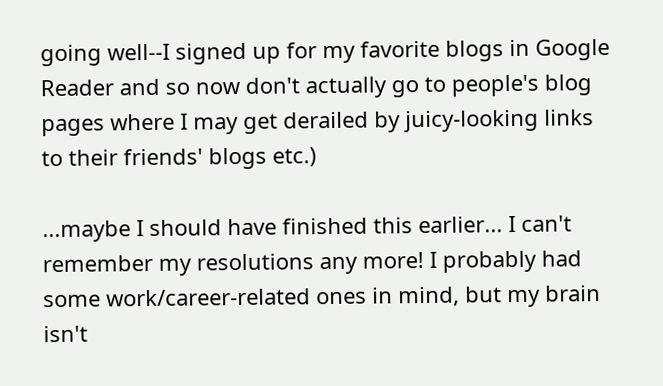going well--I signed up for my favorite blogs in Google Reader and so now don't actually go to people's blog pages where I may get derailed by juicy-looking links to their friends' blogs etc.)

...maybe I should have finished this earlier... I can't remember my resolutions any more! I probably had some work/career-related ones in mind, but my brain isn't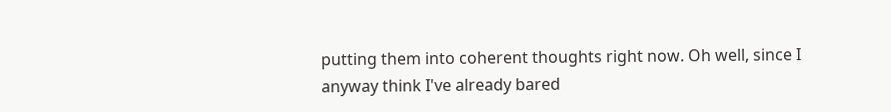putting them into coherent thoughts right now. Oh well, since I anyway think I've already bared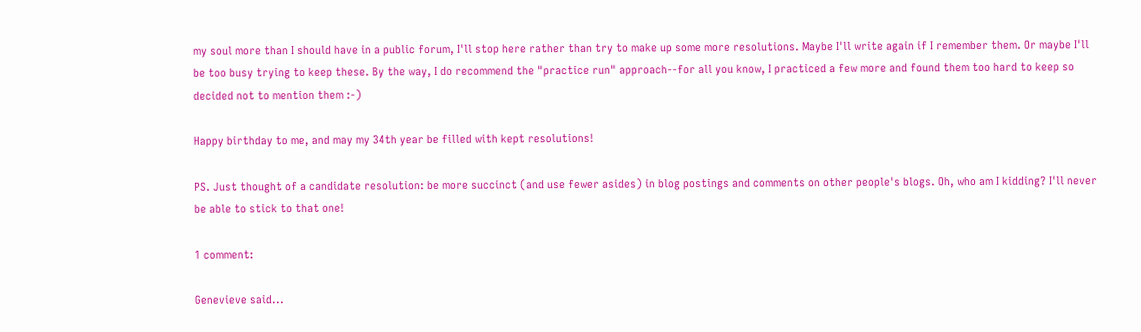my soul more than I should have in a public forum, I'll stop here rather than try to make up some more resolutions. Maybe I'll write again if I remember them. Or maybe I'll be too busy trying to keep these. By the way, I do recommend the "practice run" approach--for all you know, I practiced a few more and found them too hard to keep so decided not to mention them :-)

Happy birthday to me, and may my 34th year be filled with kept resolutions!

PS. Just thought of a candidate resolution: be more succinct (and use fewer asides) in blog postings and comments on other people's blogs. Oh, who am I kidding? I'll never be able to stick to that one!

1 comment:

Genevieve said...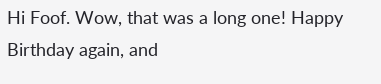Hi Foof. Wow, that was a long one! Happy Birthday again, and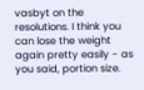vasbyt on the resolutions. I think you can lose the weight again pretty easily - as you said, portion size.